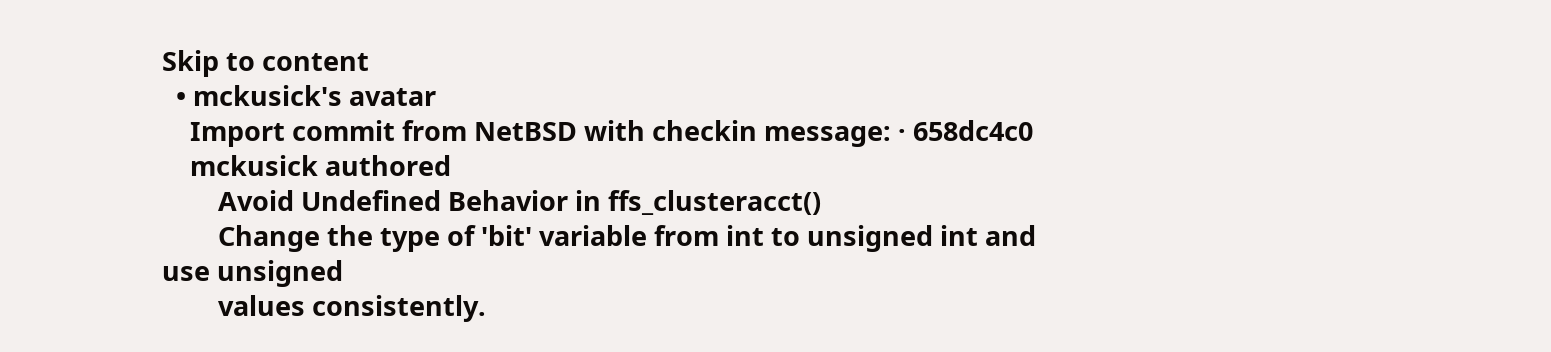Skip to content
  • mckusick's avatar
    Import commit from NetBSD with checkin message: · 658dc4c0
    mckusick authored
        Avoid Undefined Behavior in ffs_clusteracct()
        Change the type of 'bit' variable from int to unsigned int and use unsigned
        values consistently.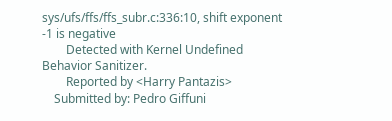sys/ufs/ffs/ffs_subr.c:336:10, shift exponent -1 is negative
        Detected with Kernel Undefined Behavior Sanitizer.
        Reported by <Harry Pantazis>
    Submitted by: Pedro Giffuni